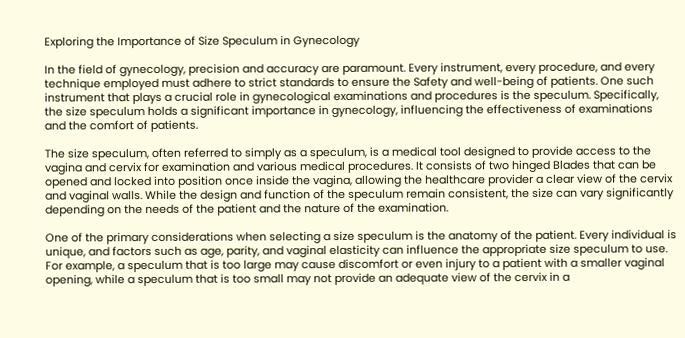Exploring the Importance of Size Speculum in Gynecology

In the field of gynecology, precision and accuracy are paramount. Every instrument, every procedure, and every technique employed must adhere to strict standards to ensure the Safety and well-being of patients. One such instrument that plays a crucial role in gynecological examinations and procedures is the speculum. Specifically, the size speculum holds a significant importance in gynecology, influencing the effectiveness of examinations and the comfort of patients.

The size speculum, often referred to simply as a speculum, is a medical tool designed to provide access to the vagina and cervix for examination and various medical procedures. It consists of two hinged Blades that can be opened and locked into position once inside the vagina, allowing the healthcare provider a clear view of the cervix and vaginal walls. While the design and function of the speculum remain consistent, the size can vary significantly depending on the needs of the patient and the nature of the examination.

One of the primary considerations when selecting a size speculum is the anatomy of the patient. Every individual is unique, and factors such as age, parity, and vaginal elasticity can influence the appropriate size speculum to use. For example, a speculum that is too large may cause discomfort or even injury to a patient with a smaller vaginal opening, while a speculum that is too small may not provide an adequate view of the cervix in a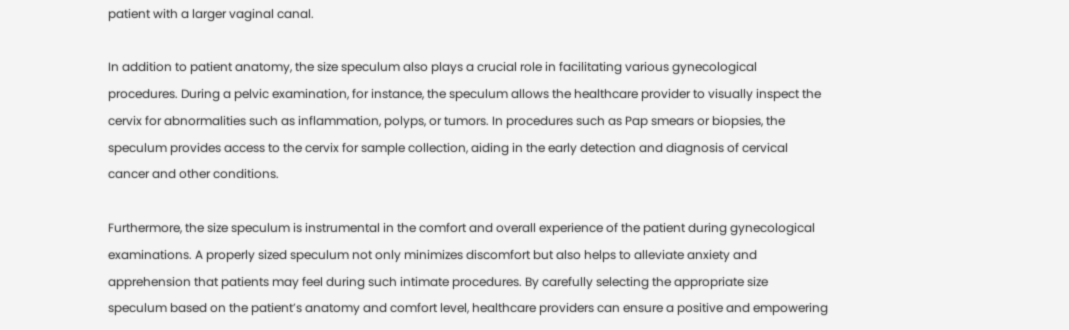patient with a larger vaginal canal.

In addition to patient anatomy, the size speculum also plays a crucial role in facilitating various gynecological procedures. During a pelvic examination, for instance, the speculum allows the healthcare provider to visually inspect the cervix for abnormalities such as inflammation, polyps, or tumors. In procedures such as Pap smears or biopsies, the speculum provides access to the cervix for sample collection, aiding in the early detection and diagnosis of cervical cancer and other conditions.

Furthermore, the size speculum is instrumental in the comfort and overall experience of the patient during gynecological examinations. A properly sized speculum not only minimizes discomfort but also helps to alleviate anxiety and apprehension that patients may feel during such intimate procedures. By carefully selecting the appropriate size speculum based on the patient’s anatomy and comfort level, healthcare providers can ensure a positive and empowering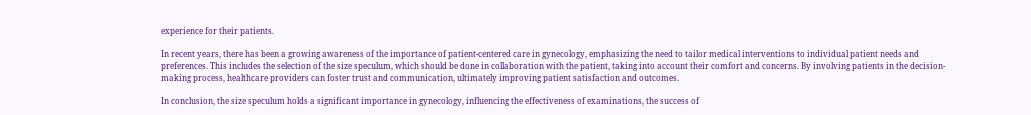experience for their patients.

In recent years, there has been a growing awareness of the importance of patient-centered care in gynecology, emphasizing the need to tailor medical interventions to individual patient needs and preferences. This includes the selection of the size speculum, which should be done in collaboration with the patient, taking into account their comfort and concerns. By involving patients in the decision-making process, healthcare providers can foster trust and communication, ultimately improving patient satisfaction and outcomes.

In conclusion, the size speculum holds a significant importance in gynecology, influencing the effectiveness of examinations, the success of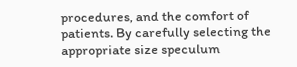procedures, and the comfort of patients. By carefully selecting the appropriate size speculum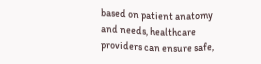based on patient anatomy and needs, healthcare providers can ensure safe,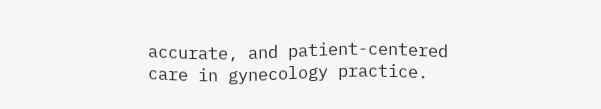accurate, and patient-centered care in gynecology practice.